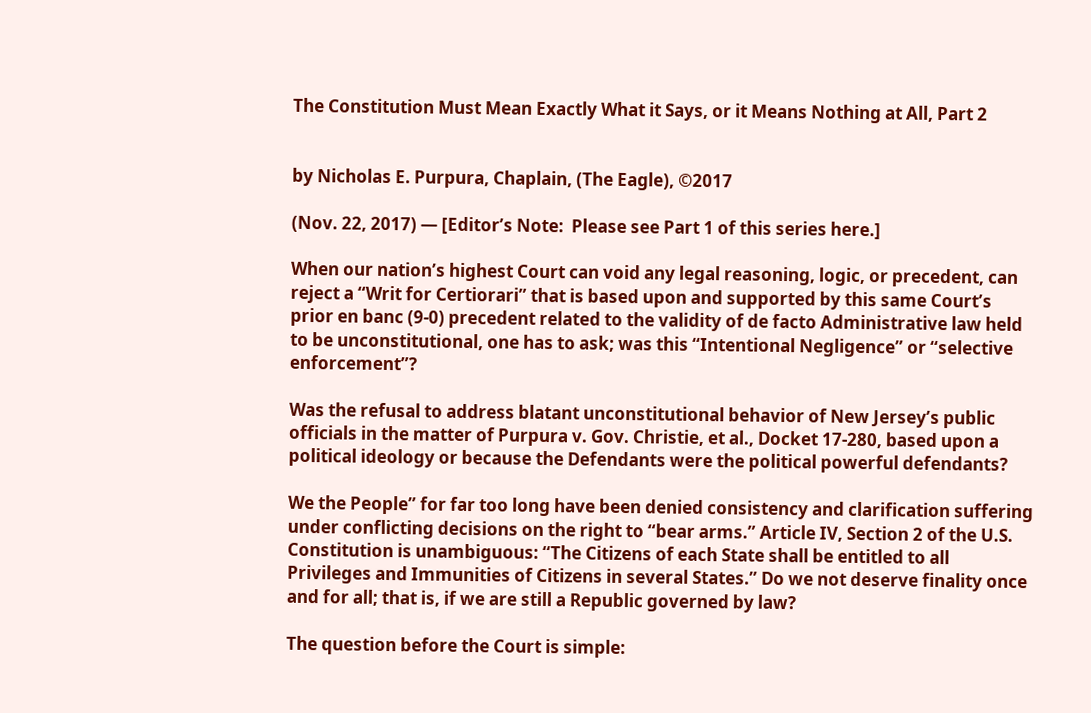The Constitution Must Mean Exactly What it Says, or it Means Nothing at All, Part 2


by Nicholas E. Purpura, Chaplain, (The Eagle), ©2017

(Nov. 22, 2017) — [Editor’s Note:  Please see Part 1 of this series here.]

When our nation’s highest Court can void any legal reasoning, logic, or precedent, can reject a “Writ for Certiorari” that is based upon and supported by this same Court’s prior en banc (9-0) precedent related to the validity of de facto Administrative law held to be unconstitutional, one has to ask; was this “Intentional Negligence” or “selective enforcement”?

Was the refusal to address blatant unconstitutional behavior of New Jersey’s public officials in the matter of Purpura v. Gov. Christie, et al., Docket 17-280, based upon a political ideology or because the Defendants were the political powerful defendants?

We the People” for far too long have been denied consistency and clarification suffering under conflicting decisions on the right to “bear arms.” Article IV, Section 2 of the U.S. Constitution is unambiguous: “The Citizens of each State shall be entitled to all Privileges and Immunities of Citizens in several States.” Do we not deserve finality once and for all; that is, if we are still a Republic governed by law?

The question before the Court is simple: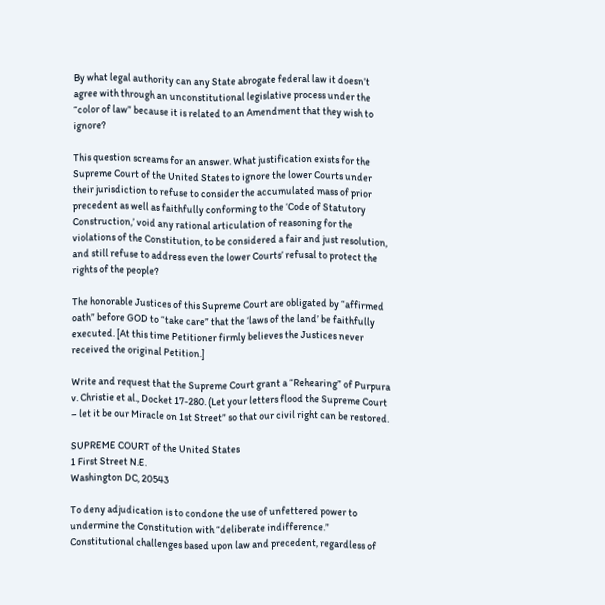By what legal authority can any State abrogate federal law it doesn’t agree with through an unconstitutional legislative process under the “color of law” because it is related to an Amendment that they wish to ignore?

This question screams for an answer. What justification exists for the Supreme Court of the United States to ignore the lower Courts under their jurisdiction to refuse to consider the accumulated mass of prior precedent as well as faithfully conforming to the ‘Code of Statutory Construction,’ void any rational articulation of reasoning for the violations of the Constitution, to be considered a fair and just resolution, and still refuse to address even the lower Courts’ refusal to protect the rights of the people?

The honorable Justices of this Supreme Court are obligated by “affirmed oath” before GOD to “take care” that the ‘laws of the land’ be faithfully executed. [At this time Petitioner firmly believes the Justices never received the original Petition.]

Write and request that the Supreme Court grant a “Rehearing” of Purpura v. Christie et al., Docket 17-280. (Let your letters flood the Supreme Court – let it be our Miracle on 1st Street” so that our civil right can be restored.

SUPREME COURT of the United States
1 First Street N.E.
Washington DC, 20543

To deny adjudication is to condone the use of unfettered power to undermine the Constitution with “deliberate indifference.” Constitutional challenges based upon law and precedent, regardless of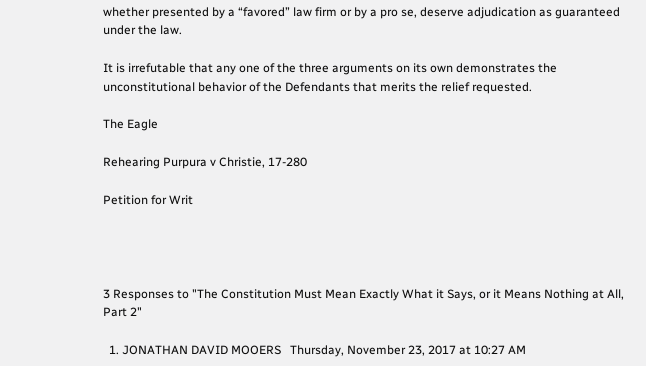whether presented by a “favored” law firm or by a pro se, deserve adjudication as guaranteed under the law.

It is irrefutable that any one of the three arguments on its own demonstrates the unconstitutional behavior of the Defendants that merits the relief requested.

The Eagle

Rehearing Purpura v Christie, 17-280

Petition for Writ




3 Responses to "The Constitution Must Mean Exactly What it Says, or it Means Nothing at All, Part 2"

  1. JONATHAN DAVID MOOERS   Thursday, November 23, 2017 at 10:27 AM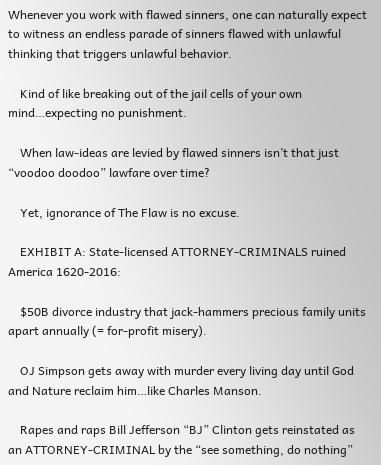Whenever you work with flawed sinners, one can naturally expect to witness an endless parade of sinners flawed with unlawful thinking that triggers unlawful behavior.

    Kind of like breaking out of the jail cells of your own mind…expecting no punishment.

    When law-ideas are levied by flawed sinners isn’t that just “voodoo doodoo” lawfare over time?

    Yet, ignorance of The Flaw is no excuse.

    EXHIBIT A: State-licensed ATTORNEY-CRIMINALS ruined America 1620-2016:

    $50B divorce industry that jack-hammers precious family units apart annually (= for-profit misery).

    OJ Simpson gets away with murder every living day until God and Nature reclaim him…like Charles Manson.

    Rapes and raps Bill Jefferson “BJ” Clinton gets reinstated as an ATTORNEY-CRIMINAL by the “see something, do nothing”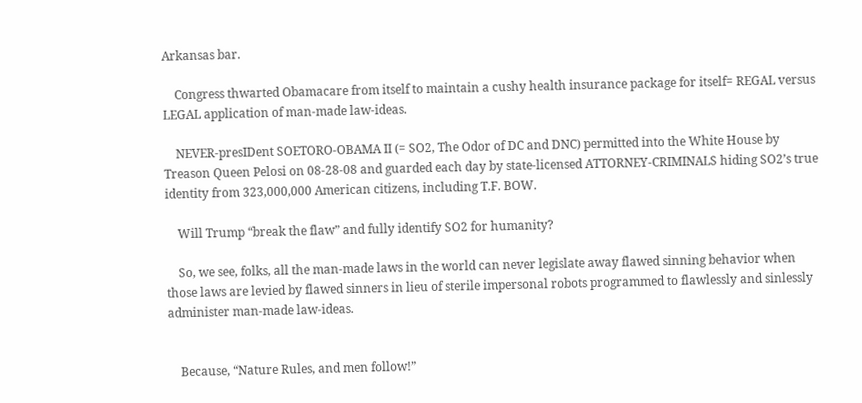Arkansas bar.

    Congress thwarted Obamacare from itself to maintain a cushy health insurance package for itself= REGAL versus LEGAL application of man-made law-ideas.

    NEVER-presIDent SOETORO-OBAMA II (= SO2, The Odor of DC and DNC) permitted into the White House by Treason Queen Pelosi on 08-28-08 and guarded each day by state-licensed ATTORNEY-CRIMINALS hiding SO2’s true identity from 323,000,000 American citizens, including T.F. BOW.

    Will Trump “break the flaw” and fully identify SO2 for humanity?

    So, we see, folks, all the man-made laws in the world can never legislate away flawed sinning behavior when those laws are levied by flawed sinners in lieu of sterile impersonal robots programmed to flawlessly and sinlessly administer man-made law-ideas.


    Because, “Nature Rules, and men follow!”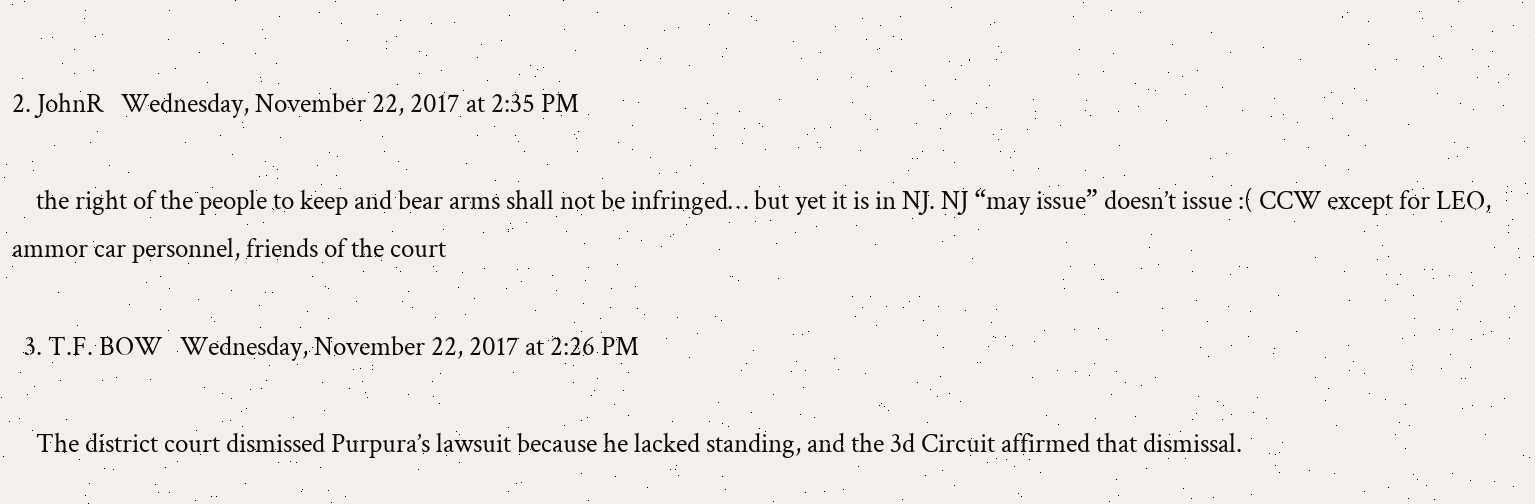2. JohnR   Wednesday, November 22, 2017 at 2:35 PM

    the right of the people to keep and bear arms shall not be infringed… but yet it is in NJ. NJ “may issue” doesn’t issue :( CCW except for LEO, ammor car personnel, friends of the court

  3. T.F. BOW   Wednesday, November 22, 2017 at 2:26 PM

    The district court dismissed Purpura’s lawsuit because he lacked standing, and the 3d Circuit affirmed that dismissal.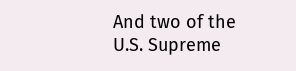And two of the U.S. Supreme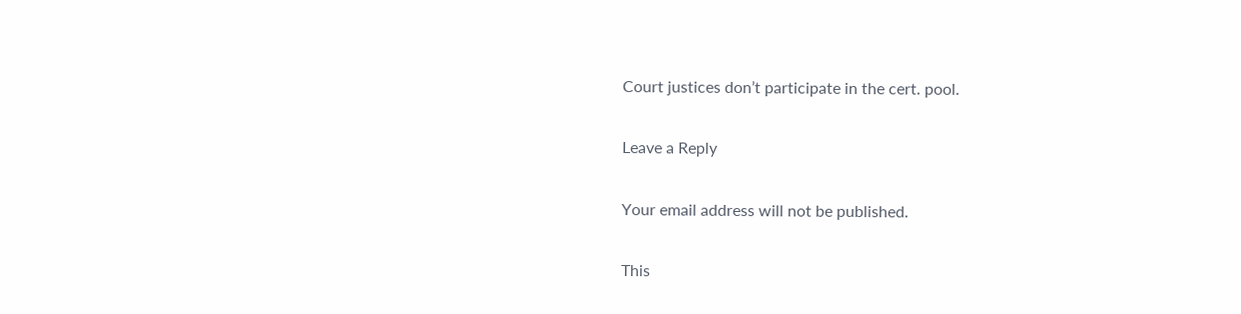Court justices don’t participate in the cert. pool.

Leave a Reply

Your email address will not be published.

This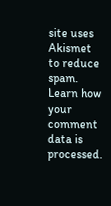site uses Akismet to reduce spam. Learn how your comment data is processed.